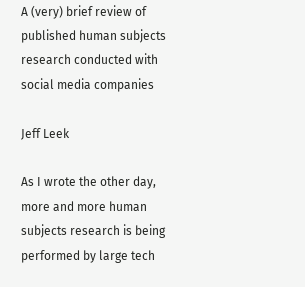A (very) brief review of published human subjects research conducted with social media companies

Jeff Leek

As I wrote the other day, more and more human subjects research is being performed by large tech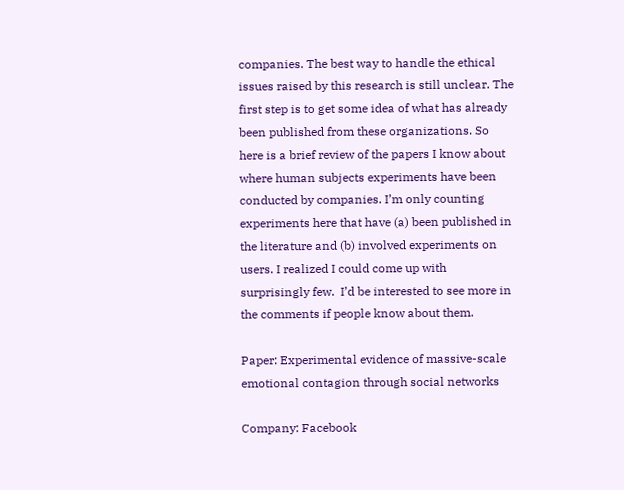companies. The best way to handle the ethical issues raised by this research is still unclear. The first step is to get some idea of what has already been published from these organizations. So here is a brief review of the papers I know about where human subjects experiments have been conducted by companies. I’m only counting experiments here that have (a) been published in the literature and (b) involved experiments on users. I realized I could come up with surprisingly few.  I’d be interested to see more in the comments if people know about them.

Paper: Experimental evidence of massive-scale emotional contagion through social networks

Company: Facebook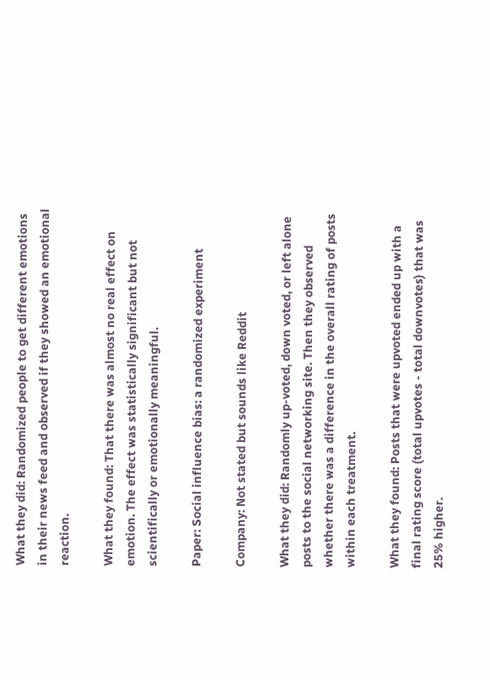What they did: Randomized people to get different emotions in their news feed and observed if they showed an emotional reaction.

What they found: That there was almost no real effect on emotion. The effect was statistically significant but not scientifically or emotionally meaningful.

Paper: Social influence bias: a randomized experiment

Company: Not stated but sounds like Reddit

What they did: Randomly up-voted, down voted, or left alone posts to the social networking site. Then they observed whether there was a difference in the overall rating of posts within each treatment.

What they found: Posts that were upvoted ended up with a final rating score (total upvotes - total downvotes) that was 25% higher.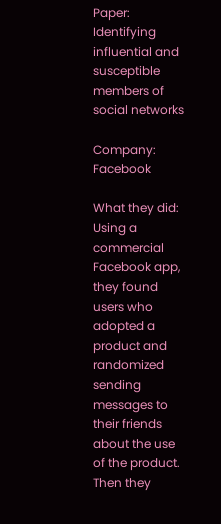Paper: Identifying influential and susceptible members of social networks

Company: Facebook

What they did: Using a commercial Facebook app,  they found users who adopted a product and randomized sending messages to their friends about the use of the product. Then they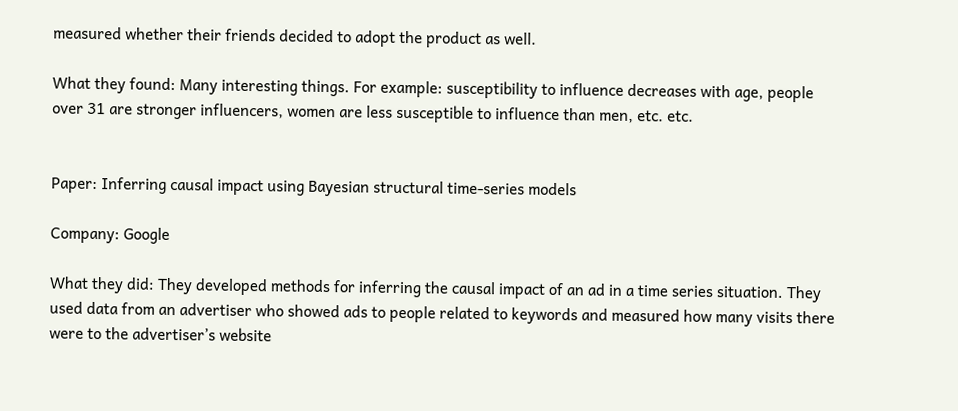measured whether their friends decided to adopt the product as well.

What they found: Many interesting things. For example: susceptibility to influence decreases with age, people over 31 are stronger influencers, women are less susceptible to influence than men, etc. etc.


Paper: Inferring causal impact using Bayesian structural time-series models

Company: Google

What they did: They developed methods for inferring the causal impact of an ad in a time series situation. They used data from an advertiser who showed ads to people related to keywords and measured how many visits there were to the advertiser’s website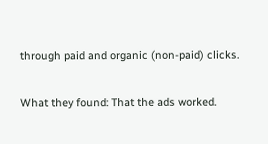through paid and organic (non-paid) clicks.

What they found: That the ads worked.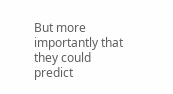But more importantly that they could predict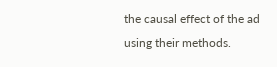the causal effect of the ad using their methods.